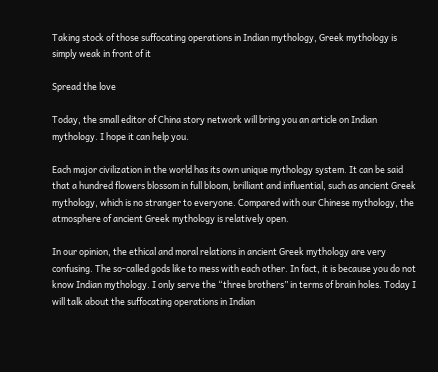Taking stock of those suffocating operations in Indian mythology, Greek mythology is simply weak in front of it

Spread the love

Today, the small editor of China story network will bring you an article on Indian mythology. I hope it can help you.

Each major civilization in the world has its own unique mythology system. It can be said that a hundred flowers blossom in full bloom, brilliant and influential, such as ancient Greek mythology, which is no stranger to everyone. Compared with our Chinese mythology, the atmosphere of ancient Greek mythology is relatively open.

In our opinion, the ethical and moral relations in ancient Greek mythology are very confusing. The so-called gods like to mess with each other. In fact, it is because you do not know Indian mythology. I only serve the “three brothers” in terms of brain holes. Today I will talk about the suffocating operations in Indian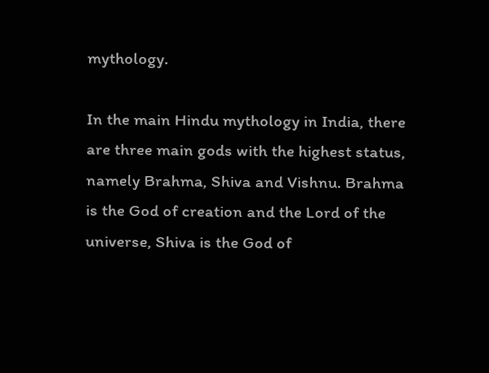mythology.

In the main Hindu mythology in India, there are three main gods with the highest status, namely Brahma, Shiva and Vishnu. Brahma is the God of creation and the Lord of the universe, Shiva is the God of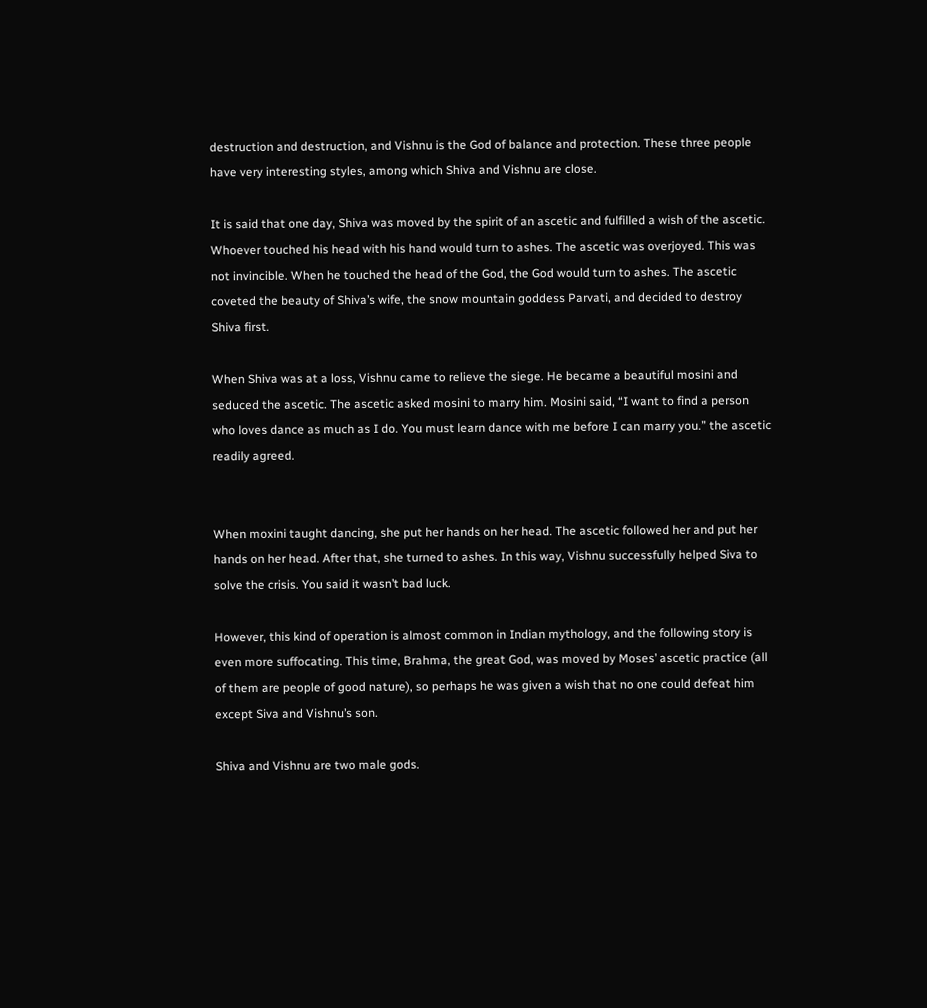destruction and destruction, and Vishnu is the God of balance and protection. These three people have very interesting styles, among which Shiva and Vishnu are close.

It is said that one day, Shiva was moved by the spirit of an ascetic and fulfilled a wish of the ascetic. Whoever touched his head with his hand would turn to ashes. The ascetic was overjoyed. This was not invincible. When he touched the head of the God, the God would turn to ashes. The ascetic coveted the beauty of Shiva’s wife, the snow mountain goddess Parvati, and decided to destroy Shiva first.

When Shiva was at a loss, Vishnu came to relieve the siege. He became a beautiful mosini and seduced the ascetic. The ascetic asked mosini to marry him. Mosini said, “I want to find a person who loves dance as much as I do. You must learn dance with me before I can marry you.” the ascetic readily agreed.


When moxini taught dancing, she put her hands on her head. The ascetic followed her and put her hands on her head. After that, she turned to ashes. In this way, Vishnu successfully helped Siva to solve the crisis. You said it wasn’t bad luck.

However, this kind of operation is almost common in Indian mythology, and the following story is even more suffocating. This time, Brahma, the great God, was moved by Moses’ ascetic practice (all of them are people of good nature), so perhaps he was given a wish that no one could defeat him except Siva and Vishnu’s son.

Shiva and Vishnu are two male gods.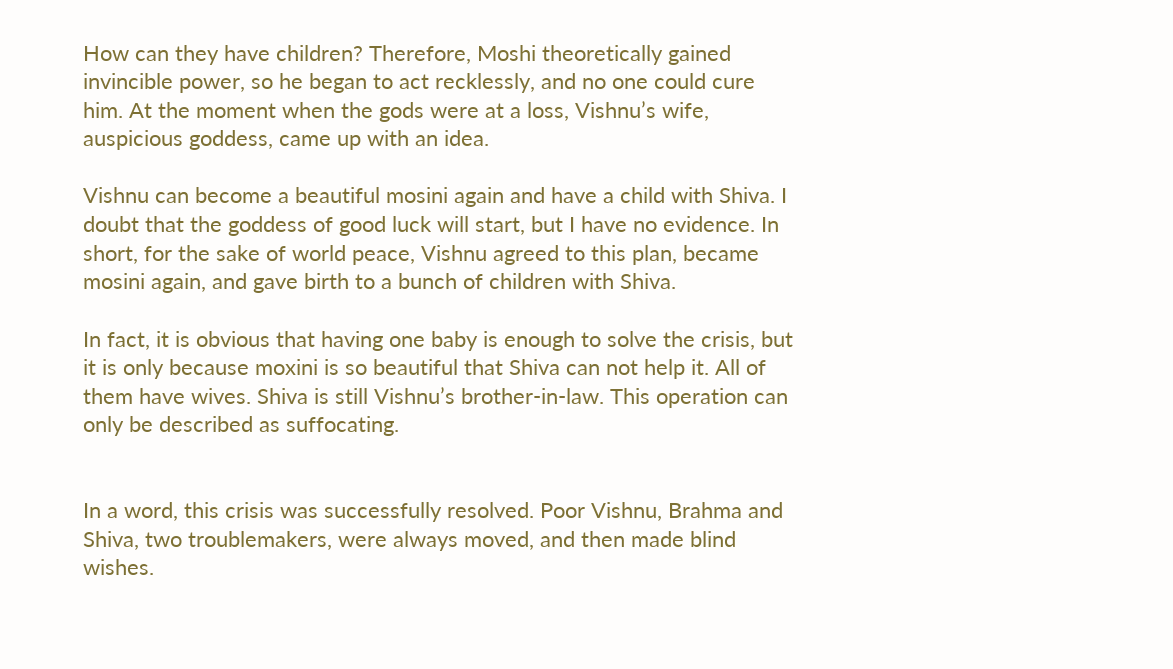How can they have children? Therefore, Moshi theoretically gained invincible power, so he began to act recklessly, and no one could cure him. At the moment when the gods were at a loss, Vishnu’s wife, auspicious goddess, came up with an idea.

Vishnu can become a beautiful mosini again and have a child with Shiva. I doubt that the goddess of good luck will start, but I have no evidence. In short, for the sake of world peace, Vishnu agreed to this plan, became mosini again, and gave birth to a bunch of children with Shiva.

In fact, it is obvious that having one baby is enough to solve the crisis, but it is only because moxini is so beautiful that Shiva can not help it. All of them have wives. Shiva is still Vishnu’s brother-in-law. This operation can only be described as suffocating.


In a word, this crisis was successfully resolved. Poor Vishnu, Brahma and Shiva, two troublemakers, were always moved, and then made blind wishes.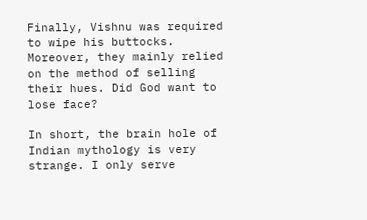Finally, Vishnu was required to wipe his buttocks. Moreover, they mainly relied on the method of selling their hues. Did God want to lose face?

In short, the brain hole of Indian mythology is very strange. I only serve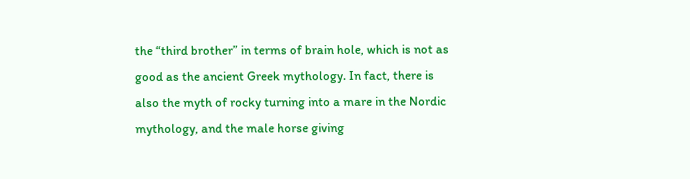the “third brother” in terms of brain hole, which is not as good as the ancient Greek mythology. In fact, there is also the myth of rocky turning into a mare in the Nordic mythology, and the male horse giving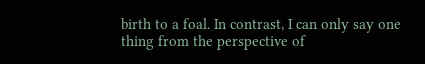birth to a foal. In contrast, I can only say one thing from the perspective of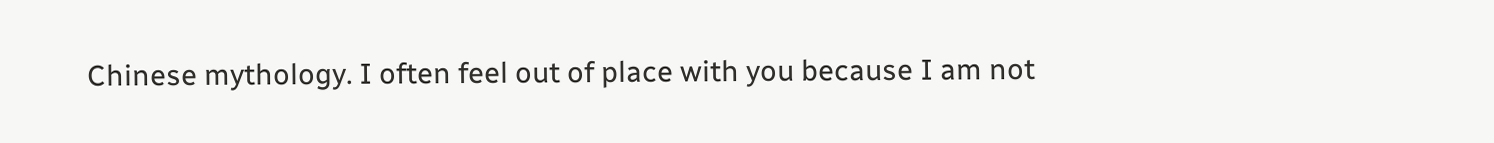Chinese mythology. I often feel out of place with you because I am not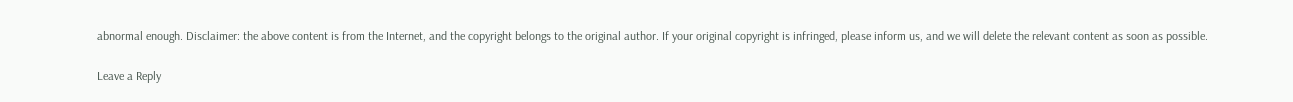abnormal enough. Disclaimer: the above content is from the Internet, and the copyright belongs to the original author. If your original copyright is infringed, please inform us, and we will delete the relevant content as soon as possible.

Leave a Reply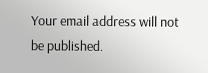Your email address will not be published.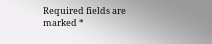Required fields are marked *